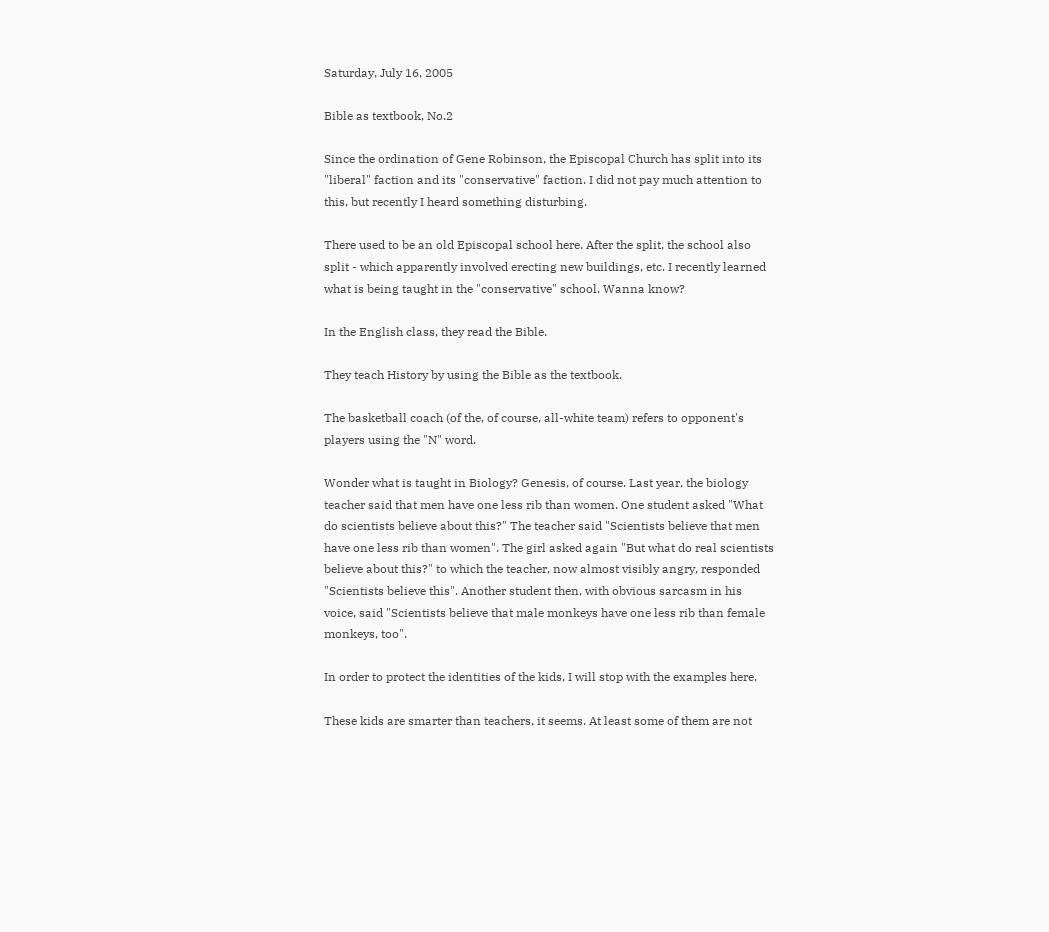Saturday, July 16, 2005

Bible as textbook, No.2

Since the ordination of Gene Robinson, the Episcopal Church has split into its "liberal" faction and its "conservative" faction. I did not pay much attention to this, but recently I heard something disturbing.

There used to be an old Episcopal school here. After the split, the school also split - which apparently involved erecting new buildings, etc. I recently learned what is being taught in the "conservative" school. Wanna know?

In the English class, they read the Bible.

They teach History by using the Bible as the textbook.

The basketball coach (of the, of course, all-white team) refers to opponent's players using the "N" word.

Wonder what is taught in Biology? Genesis, of course. Last year, the biology teacher said that men have one less rib than women. One student asked "What do scientists believe about this?" The teacher said "Scientists believe that men have one less rib than women". The girl asked again "But what do real scientists believe about this?" to which the teacher, now almost visibly angry, responded "Scientists believe this". Another student then, with obvious sarcasm in his voice, said "Scientists believe that male monkeys have one less rib than female monkeys, too".

In order to protect the identities of the kids, I will stop with the examples here.

These kids are smarter than teachers, it seems. At least some of them are not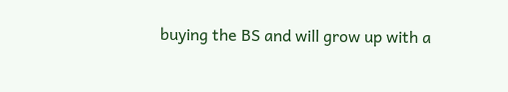buying the BS and will grow up with a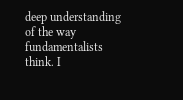deep understanding of the way fundamentalists think. I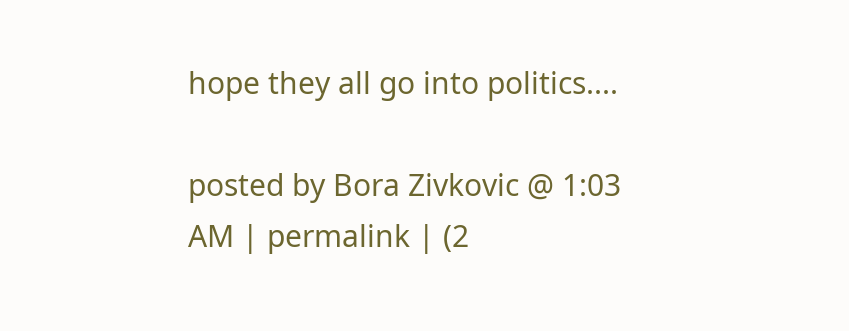hope they all go into politics....

posted by Bora Zivkovic @ 1:03 AM | permalink | (2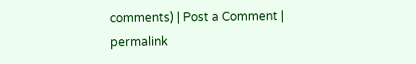comments) | Post a Comment | permalink